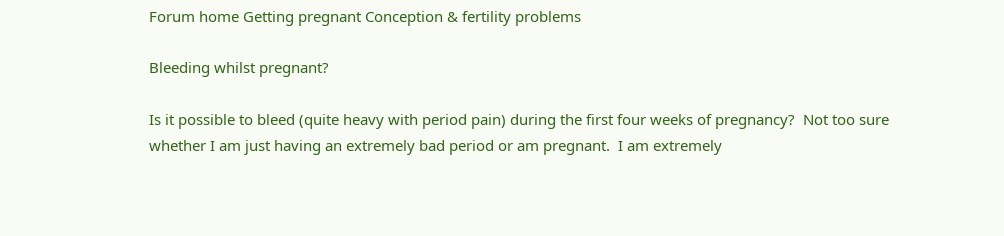Forum home Getting pregnant Conception & fertility problems

Bleeding whilst pregnant?

Is it possible to bleed (quite heavy with period pain) during the first four weeks of pregnancy?  Not too sure whether I am just having an extremely bad period or am pregnant.  I am extremely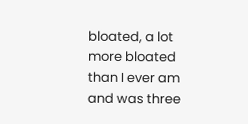bloated, a lot more bloated than I ever am and was three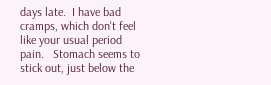days late.  I have bad cramps, which don't feel like your usual period pain.   Stomach seems to stick out, just below the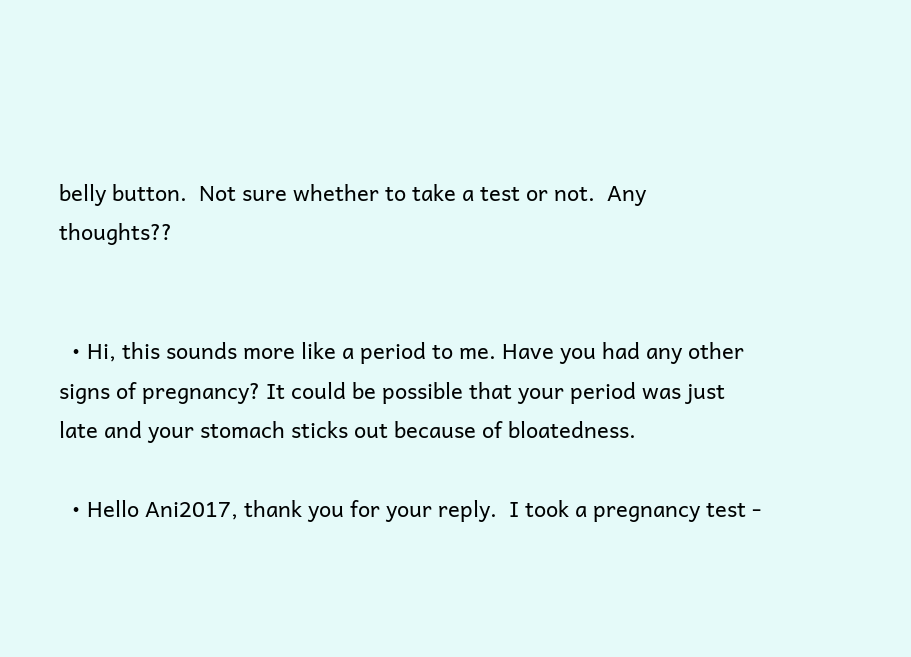belly button.  Not sure whether to take a test or not.  Any thoughts??


  • Hi, this sounds more like a period to me. Have you had any other signs of pregnancy? It could be possible that your period was just late and your stomach sticks out because of bloatedness.

  • Hello Ani2017, thank you for your reply.  I took a pregnancy test -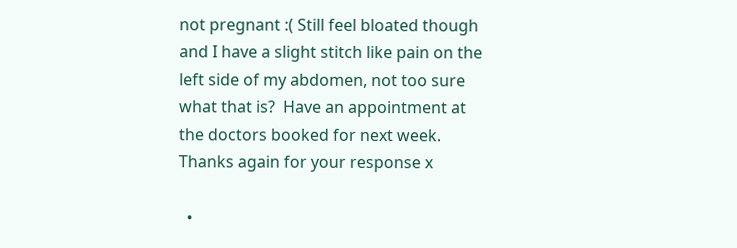not pregnant :( Still feel bloated though and I have a slight stitch like pain on the left side of my abdomen, not too sure what that is?  Have an appointment at the doctors booked for next week.  Thanks again for your response x

  •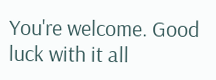You're welcome. Good luck with it all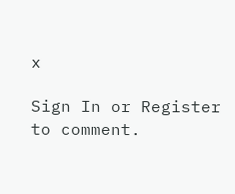x

Sign In or Register to comment.